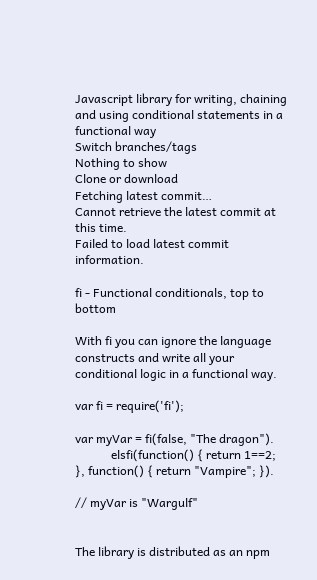Javascript library for writing, chaining and using conditional statements in a functional way
Switch branches/tags
Nothing to show
Clone or download
Fetching latest commit…
Cannot retrieve the latest commit at this time.
Failed to load latest commit information.

fi - Functional conditionals, top to bottom

With fi you can ignore the language constructs and write all your conditional logic in a functional way.

var fi = require('fi');

var myVar = fi(false, "The dragon").
            elsfi(function() { return 1==2; }, function() { return "Vampire"; }).

// myVar is "Wargulf"


The library is distributed as an npm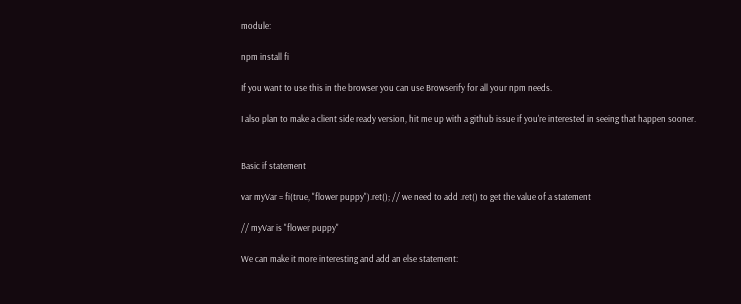module:

npm install fi

If you want to use this in the browser you can use Browserify for all your npm needs.

I also plan to make a client side ready version, hit me up with a github issue if you're interested in seeing that happen sooner.


Basic if statement

var myVar = fi(true, "flower puppy").ret(); // we need to add .ret() to get the value of a statement

// myVar is "flower puppy"

We can make it more interesting and add an else statement: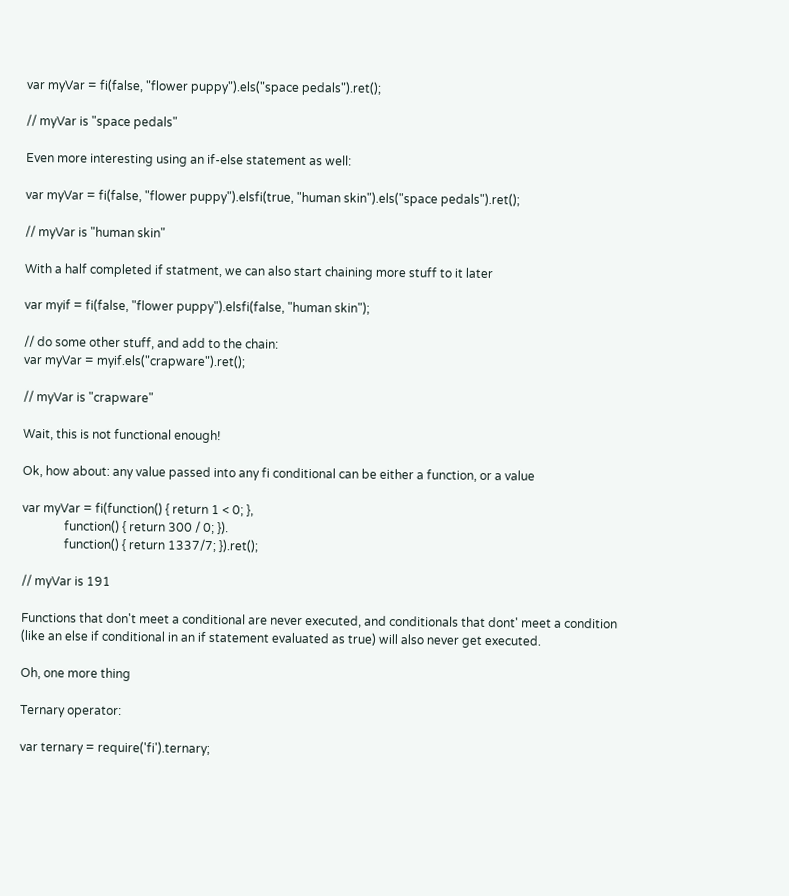var myVar = fi(false, "flower puppy").els("space pedals").ret();

// myVar is "space pedals"

Even more interesting using an if-else statement as well:

var myVar = fi(false, "flower puppy").elsfi(true, "human skin").els("space pedals").ret();

// myVar is "human skin"

With a half completed if statment, we can also start chaining more stuff to it later

var myif = fi(false, "flower puppy").elsfi(false, "human skin");

// do some other stuff, and add to the chain:
var myVar = myif.els("crapware").ret();

// myVar is "crapware"

Wait, this is not functional enough!

Ok, how about: any value passed into any fi conditional can be either a function, or a value

var myVar = fi(function() { return 1 < 0; },
              function() { return 300 / 0; }).
              function() { return 1337/7; }).ret();

// myVar is 191

Functions that don't meet a conditional are never executed, and conditionals that dont' meet a condition (like an else if conditional in an if statement evaluated as true) will also never get executed.

Oh, one more thing

Ternary operator:

var ternary = require('fi').ternary;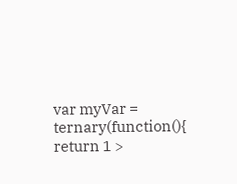var myVar = ternary(function(){ return 1 >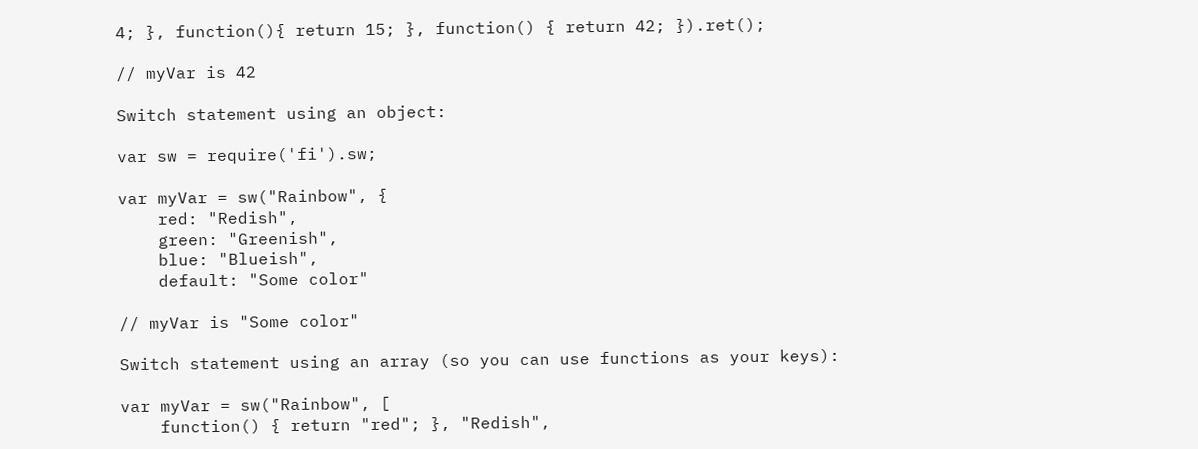4; }, function(){ return 15; }, function() { return 42; }).ret();

// myVar is 42

Switch statement using an object:

var sw = require('fi').sw;

var myVar = sw("Rainbow", {
    red: "Redish",
    green: "Greenish",
    blue: "Blueish",
    default: "Some color"

// myVar is "Some color"

Switch statement using an array (so you can use functions as your keys):

var myVar = sw("Rainbow", [
    function() { return "red"; }, "Redish",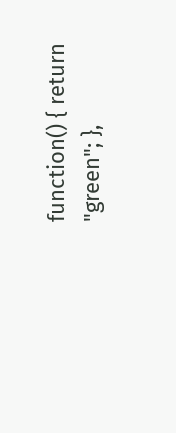function() { return "green"; },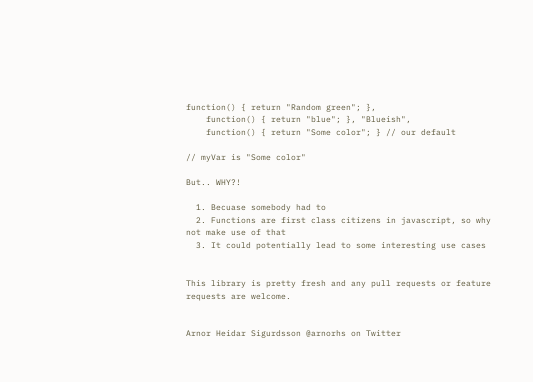function() { return "Random green"; },
    function() { return "blue"; }, "Blueish",
    function() { return "Some color"; } // our default

// myVar is "Some color"

But.. WHY?!

  1. Becuase somebody had to
  2. Functions are first class citizens in javascript, so why not make use of that
  3. It could potentially lead to some interesting use cases


This library is pretty fresh and any pull requests or feature requests are welcome.


Arnor Heidar Sigurdsson @arnorhs on Twitter